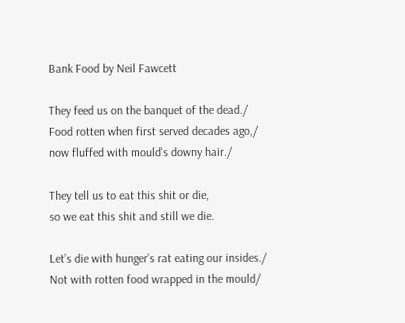Bank Food by Neil Fawcett

They feed us on the banquet of the dead./
Food rotten when first served decades ago,/
now fluffed with mould’s downy hair./

They tell us to eat this shit or die,
so we eat this shit and still we die.

Let’s die with hunger’s rat eating our insides./
Not with rotten food wrapped in the mould/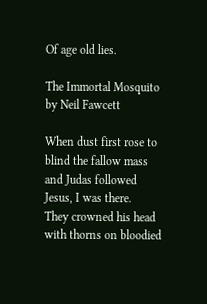Of age old lies.

The Immortal Mosquito by Neil Fawcett

When dust first rose to blind the fallow mass
and Judas followed Jesus, I was there.
They crowned his head with thorns on bloodied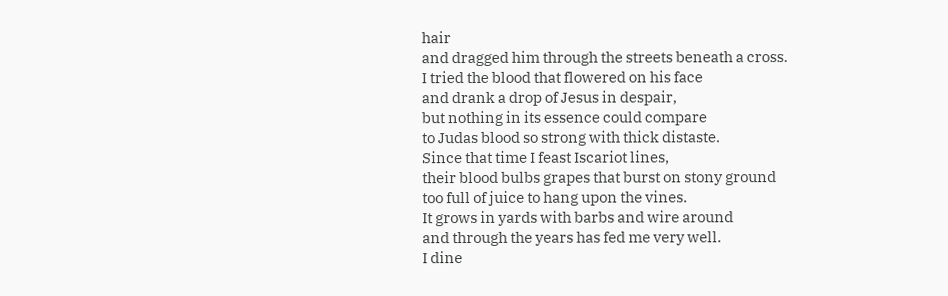hair
and dragged him through the streets beneath a cross.
I tried the blood that flowered on his face
and drank a drop of Jesus in despair,
but nothing in its essence could compare
to Judas blood so strong with thick distaste.
Since that time I feast Iscariot lines,
their blood bulbs grapes that burst on stony ground
too full of juice to hang upon the vines.
It grows in yards with barbs and wire around
and through the years has fed me very well.
I dine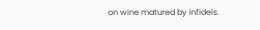on wine matured by infidels.